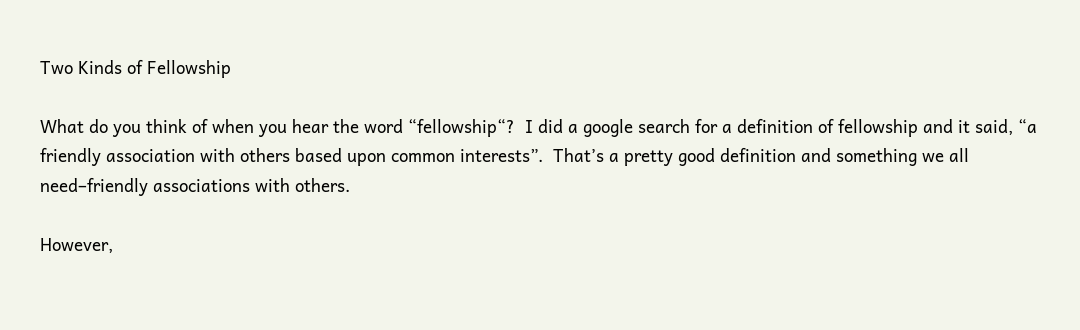Two Kinds of Fellowship

What do you think of when you hear the word “fellowship“?  I did a google search for a definition of fellowship and it said, “a friendly association with others based upon common interests”.  That’s a pretty good definition and something we all need–friendly associations with others.

However,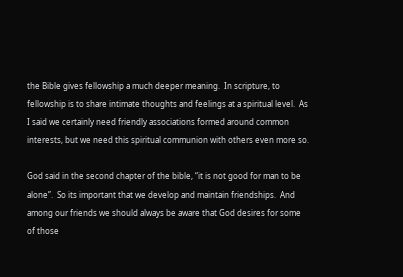the Bible gives fellowship a much deeper meaning.  In scripture, to fellowship is to share intimate thoughts and feelings at a spiritual level.  As I said we certainly need friendly associations formed around common interests, but we need this spiritual communion with others even more so.

God said in the second chapter of the bible, “it is not good for man to be alone”.  So its important that we develop and maintain friendships.  And among our friends we should always be aware that God desires for some of those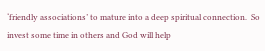‘friendly associations’ to mature into a deep spiritual connection.  So invest some time in others and God will help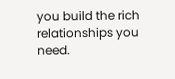you build the rich relationships you need.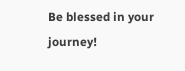Be blessed in your journey!